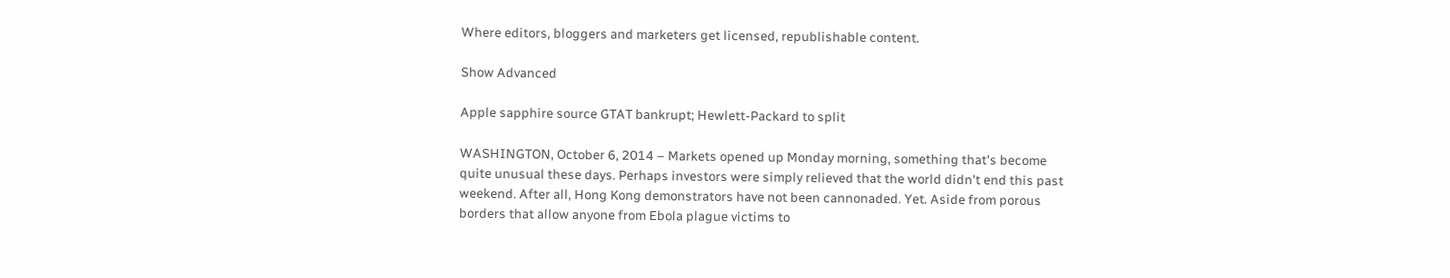Where editors, bloggers and marketers get licensed, republishable content.

Show Advanced

Apple sapphire source GTAT bankrupt; Hewlett-Packard to split

WASHINGTON, October 6, 2014 – Markets opened up Monday morning, something that's become quite unusual these days. Perhaps investors were simply relieved that the world didn't end this past weekend. After all, Hong Kong demonstrators have not been cannonaded. Yet. Aside from porous borders that allow anyone from Ebola plague victims to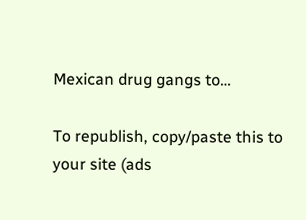Mexican drug gangs to…

To republish, copy/paste this to your site (ads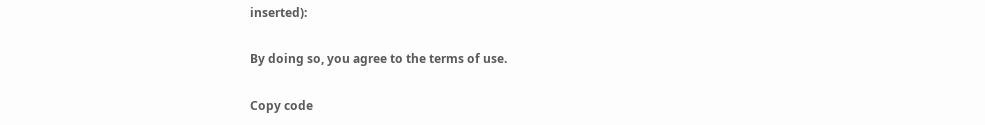inserted):

By doing so, you agree to the terms of use.

Copy code